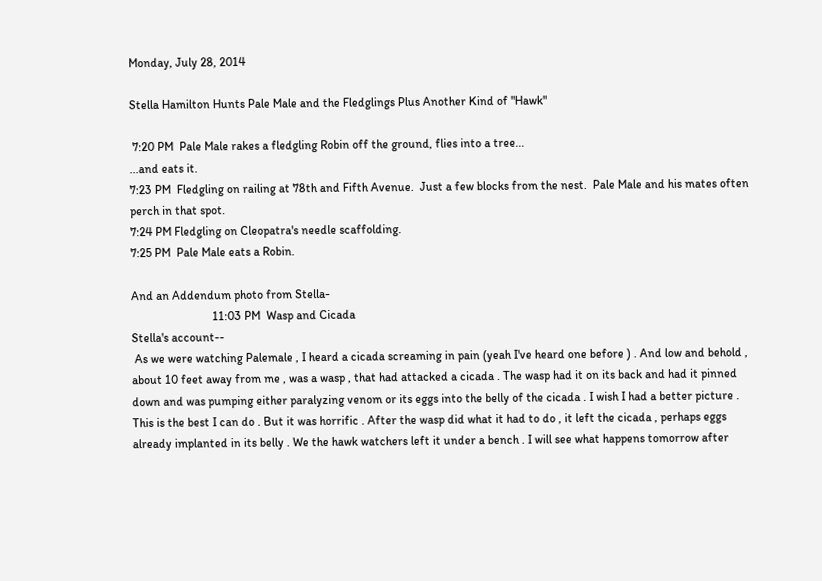Monday, July 28, 2014

Stella Hamilton Hunts Pale Male and the Fledglings Plus Another Kind of "Hawk"

 7:20 PM  Pale Male rakes a fledgling Robin off the ground, flies into a tree...
...and eats it.
7:23 PM  Fledgling on railing at 78th and Fifth Avenue.  Just a few blocks from the nest.  Pale Male and his mates often perch in that spot.
7:24 PM Fledgling on Cleopatra's needle scaffolding.
7:25 PM  Pale Male eats a Robin.

And an Addendum photo from Stella-
                           11:03 PM  Wasp and Cicada
Stella's account--
 As we were watching Palemale , I heard a cicada screaming in pain (yeah I've heard one before ) . And low and behold , about 10 feet away from me , was a wasp , that had attacked a cicada . The wasp had it on its back and had it pinned down and was pumping either paralyzing venom or its eggs into the belly of the cicada . I wish I had a better picture . This is the best I can do . But it was horrific . After the wasp did what it had to do , it left the cicada , perhaps eggs already implanted in its belly . We the hawk watchers left it under a bench . I will see what happens tomorrow after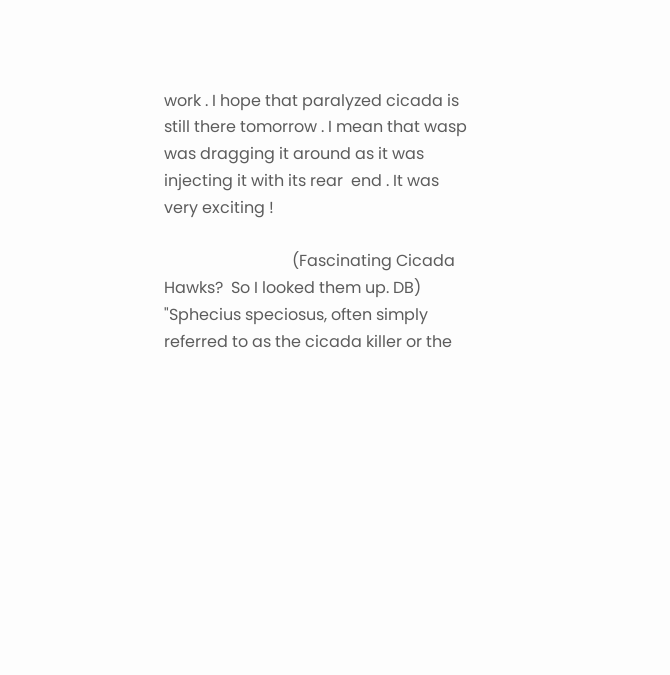work . I hope that paralyzed cicada is still there tomorrow . I mean that wasp was dragging it around as it was injecting it with its rear  end . It was very exciting !

                                (Fascinating Cicada Hawks?  So I looked them up. DB)
"Sphecius speciosus, often simply referred to as the cicada killer or the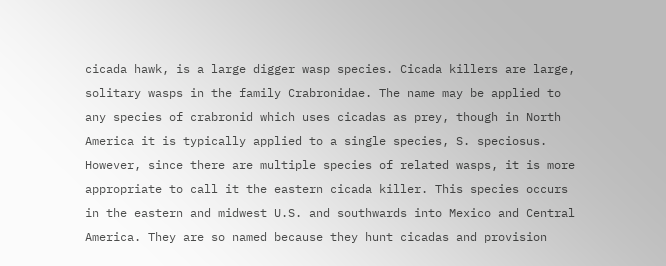cicada hawk, is a large digger wasp species. Cicada killers are large, solitary wasps in the family Crabronidae. The name may be applied to any species of crabronid which uses cicadas as prey, though in North America it is typically applied to a single species, S. speciosus. However, since there are multiple species of related wasps, it is more appropriate to call it the eastern cicada killer. This species occurs in the eastern and midwest U.S. and southwards into Mexico and Central America. They are so named because they hunt cicadas and provision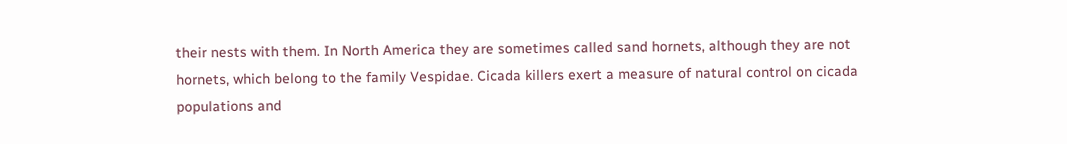their nests with them. In North America they are sometimes called sand hornets, although they are not hornets, which belong to the family Vespidae. Cicada killers exert a measure of natural control on cicada populations and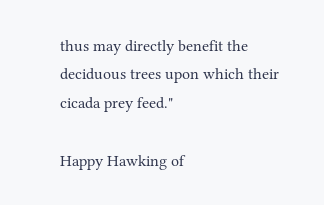thus may directly benefit the deciduous trees upon which their cicada prey feed."

Happy Hawking of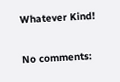Whatever Kind!

No comments: